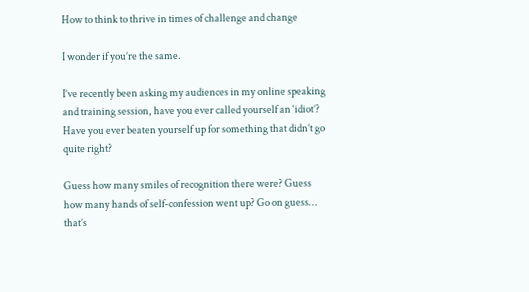How to think to thrive in times of challenge and change

I wonder if you’re the same.

I’ve recently been asking my audiences in my online speaking and training session, have you ever called yourself an ‘idiot’? Have you ever beaten yourself up for something that didn’t go quite right?

Guess how many smiles of recognition there were? Guess how many hands of self-confession went up? Go on guess… that’s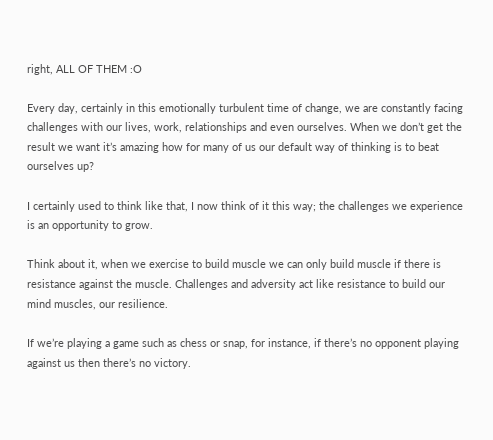right, ALL OF THEM :O

Every day, certainly in this emotionally turbulent time of change, we are constantly facing challenges with our lives, work, relationships and even ourselves. When we don’t get the result we want it’s amazing how for many of us our default way of thinking is to beat ourselves up?

I certainly used to think like that, I now think of it this way; the challenges we experience is an opportunity to grow.

Think about it, when we exercise to build muscle we can only build muscle if there is resistance against the muscle. Challenges and adversity act like resistance to build our mind muscles, our resilience.

If we’re playing a game such as chess or snap, for instance, if there’s no opponent playing against us then there’s no victory.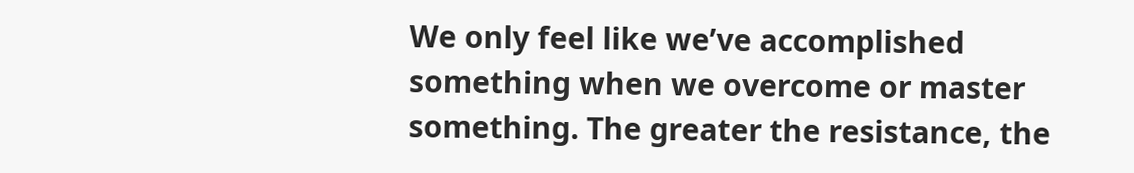We only feel like we’ve accomplished something when we overcome or master something. The greater the resistance, the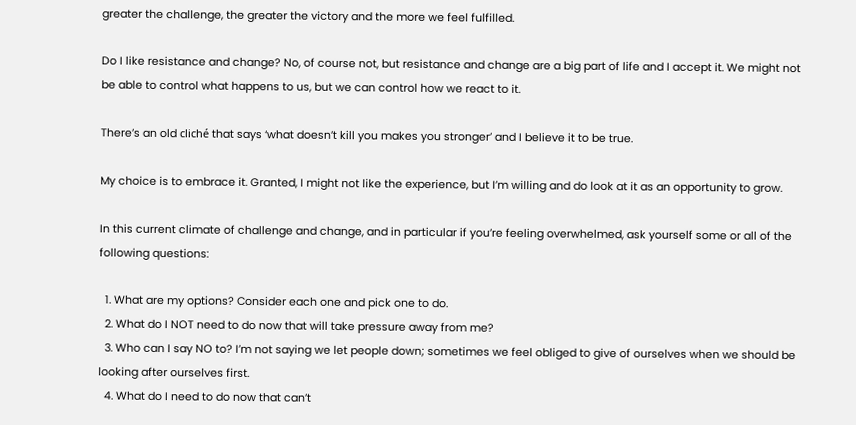greater the challenge, the greater the victory and the more we feel fulfilled.

Do I like resistance and change? No, of course not, but resistance and change are a big part of life and I accept it. We might not be able to control what happens to us, but we can control how we react to it.

There’s an old cliché that says ‘what doesn’t kill you makes you stronger’ and I believe it to be true.

My choice is to embrace it. Granted, I might not like the experience, but I’m willing and do look at it as an opportunity to grow.

In this current climate of challenge and change, and in particular if you’re feeling overwhelmed, ask yourself some or all of the following questions:

  1. What are my options? Consider each one and pick one to do.
  2. What do I NOT need to do now that will take pressure away from me?
  3. Who can I say NO to? I’m not saying we let people down; sometimes we feel obliged to give of ourselves when we should be looking after ourselves first.
  4. What do I need to do now that can’t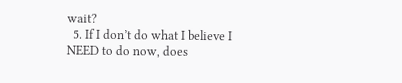wait?
  5. If I don’t do what I believe I NEED to do now, does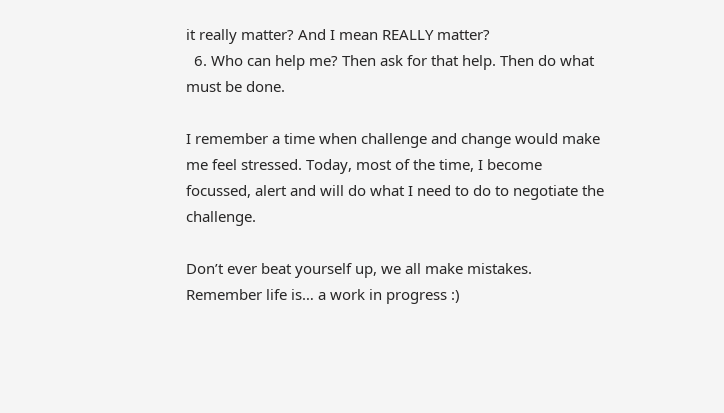it really matter? And I mean REALLY matter?
  6. Who can help me? Then ask for that help. Then do what must be done.

I remember a time when challenge and change would make me feel stressed. Today, most of the time, I become focussed, alert and will do what I need to do to negotiate the challenge.

Don’t ever beat yourself up, we all make mistakes. Remember life is… a work in progress :)